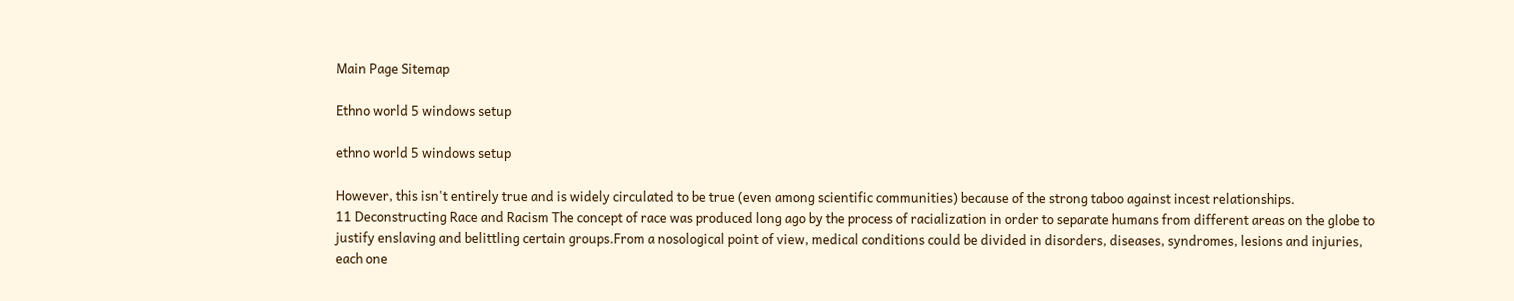Main Page Sitemap

Ethno world 5 windows setup

ethno world 5 windows setup

However, this isn't entirely true and is widely circulated to be true (even among scientific communities) because of the strong taboo against incest relationships.
11 Deconstructing Race and Racism The concept of race was produced long ago by the process of racialization in order to separate humans from different areas on the globe to justify enslaving and belittling certain groups.From a nosological point of view, medical conditions could be divided in disorders, diseases, syndromes, lesions and injuries, each one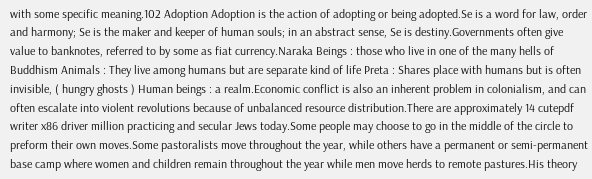with some specific meaning.102 Adoption Adoption is the action of adopting or being adopted.Se is a word for law, order and harmony; Se is the maker and keeper of human souls; in an abstract sense, Se is destiny.Governments often give value to banknotes, referred to by some as fiat currency.Naraka Beings : those who live in one of the many hells of Buddhism Animals : They live among humans but are separate kind of life Preta : Shares place with humans but is often invisible, ( hungry ghosts ) Human beings : a realm.Economic conflict is also an inherent problem in colonialism, and can often escalate into violent revolutions because of unbalanced resource distribution.There are approximately 14 cutepdf writer x86 driver million practicing and secular Jews today.Some people may choose to go in the middle of the circle to preform their own moves.Some pastoralists move throughout the year, while others have a permanent or semi-permanent base camp where women and children remain throughout the year while men move herds to remote pastures.His theory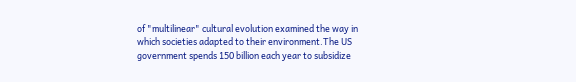of "multilinear" cultural evolution examined the way in which societies adapted to their environment.The US government spends 150 billion each year to subsidize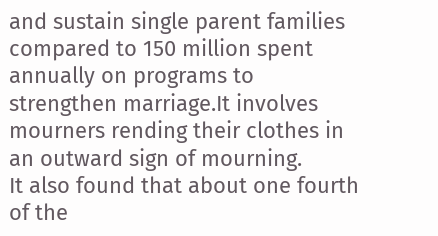and sustain single parent families compared to 150 million spent annually on programs to strengthen marriage.It involves mourners rending their clothes in an outward sign of mourning.
It also found that about one fourth of the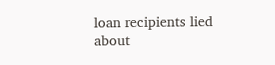loan recipients lied about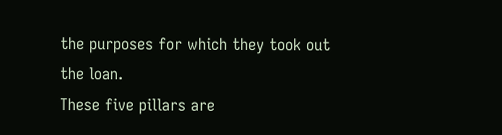the purposes for which they took out the loan.
These five pillars are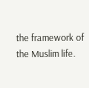the framework of the Muslim life.